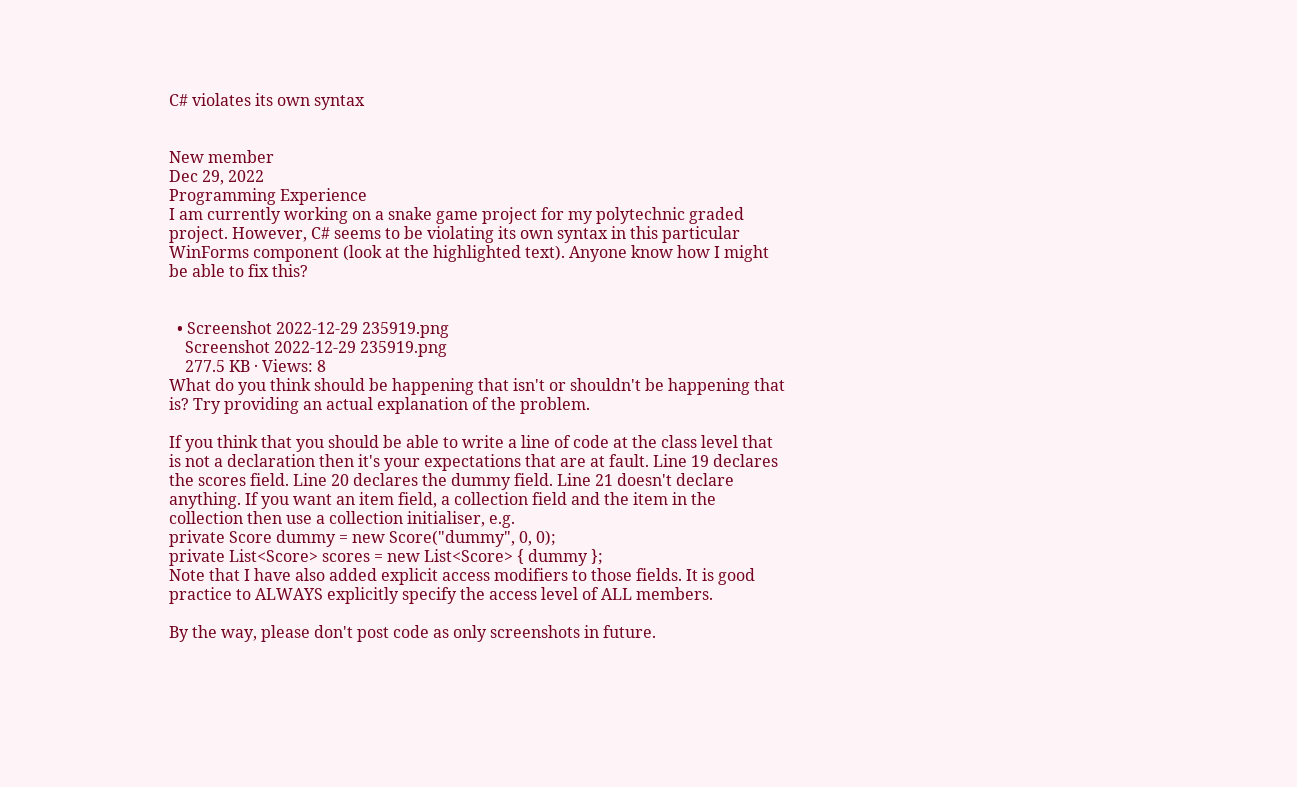C# violates its own syntax


New member
Dec 29, 2022
Programming Experience
I am currently working on a snake game project for my polytechnic graded project. However, C# seems to be violating its own syntax in this particular WinForms component (look at the highlighted text). Anyone know how I might be able to fix this?


  • Screenshot 2022-12-29 235919.png
    Screenshot 2022-12-29 235919.png
    277.5 KB · Views: 8
What do you think should be happening that isn't or shouldn't be happening that is? Try providing an actual explanation of the problem.

If you think that you should be able to write a line of code at the class level that is not a declaration then it's your expectations that are at fault. Line 19 declares the scores field. Line 20 declares the dummy field. Line 21 doesn't declare anything. If you want an item field, a collection field and the item in the collection then use a collection initialiser, e.g.
private Score dummy = new Score("dummy", 0, 0);
private List<Score> scores = new List<Score> { dummy };
Note that I have also added explicit access modifiers to those fields. It is good practice to ALWAYS explicitly specify the access level of ALL members.

By the way, please don't post code as only screenshots in future.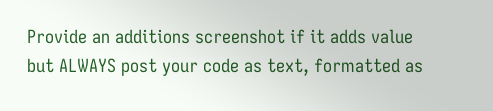Provide an additions screenshot if it adds value but ALWAYS post your code as text, formatted as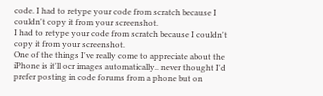code. I had to retype your code from scratch because I couldn't copy it from your screenshot.
I had to retype your code from scratch because I couldn't copy it from your screenshot.
One of the things I've really come to appreciate about the iPhone is it'll ocr images automatically.. never thought I'd prefer posting in code forums from a phone but on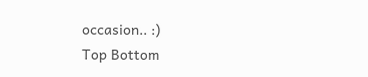occasion.. :)
Top Bottom